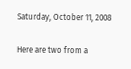Saturday, October 11, 2008


Here are two from a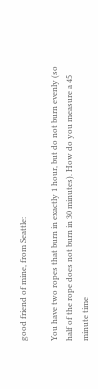good friend of mine, from Seattle:

You have two ropes that burn in exactly 1 hour, but do not burn evenly (so half of the rope does not burn in 30 minutes). How do you measure a 45 minute time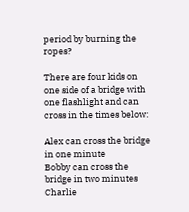period by burning the ropes?

There are four kids on one side of a bridge with one flashlight and can cross in the times below:

Alex can cross the bridge in one minute
Bobby can cross the bridge in two minutes
Charlie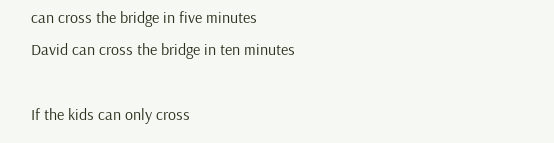can cross the bridge in five minutes
David can cross the bridge in ten minutes

If the kids can only cross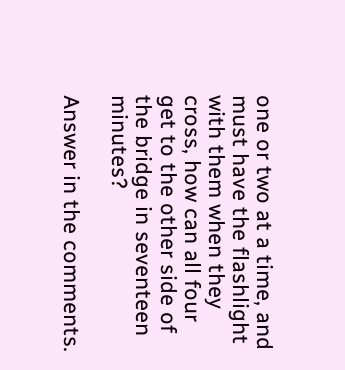one or two at a time, and must have the flashlight with them when they cross, how can all four get to the other side of the bridge in seventeen minutes?

Answer in the comments.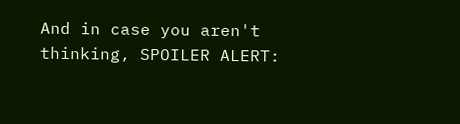And in case you aren't thinking, SPOILER ALERT: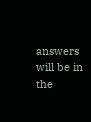answers will be in the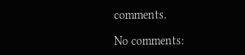comments.

No comments: